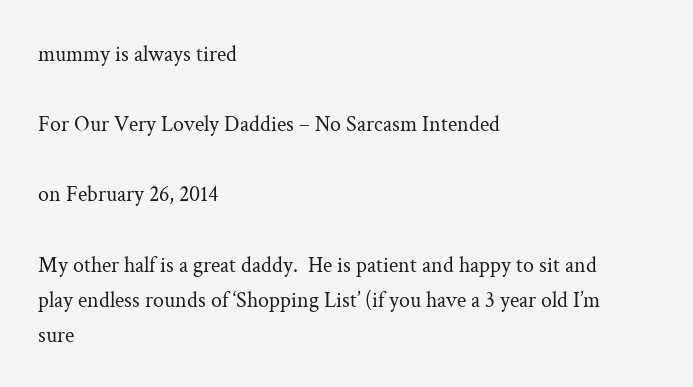mummy is always tired

For Our Very Lovely Daddies – No Sarcasm Intended

on February 26, 2014

My other half is a great daddy.  He is patient and happy to sit and play endless rounds of ‘Shopping List’ (if you have a 3 year old I’m sure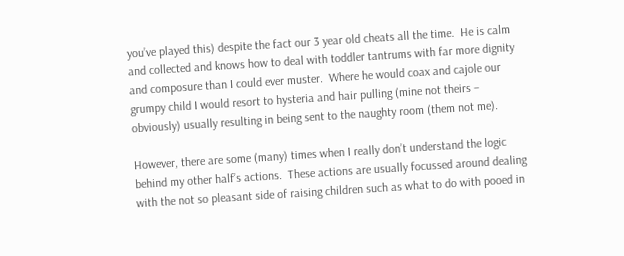you’ve played this) despite the fact our 3 year old cheats all the time.  He is calm and collected and knows how to deal with toddler tantrums with far more dignity and composure than I could ever muster.  Where he would coax and cajole our grumpy child I would resort to hysteria and hair pulling (mine not theirs – obviously) usually resulting in being sent to the naughty room (them not me).

However, there are some (many) times when I really don’t understand the logic behind my other half’s actions.  These actions are usually focussed around dealing with the not so pleasant side of raising children such as what to do with pooed in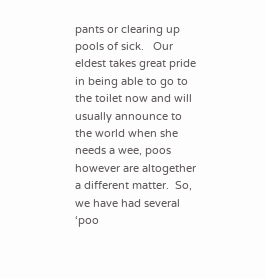pants or clearing up pools of sick.   Our eldest takes great pride in being able to go to the toilet now and will usually announce to the world when she needs a wee, poos however are altogether a different matter.  So, we have had several ‘poo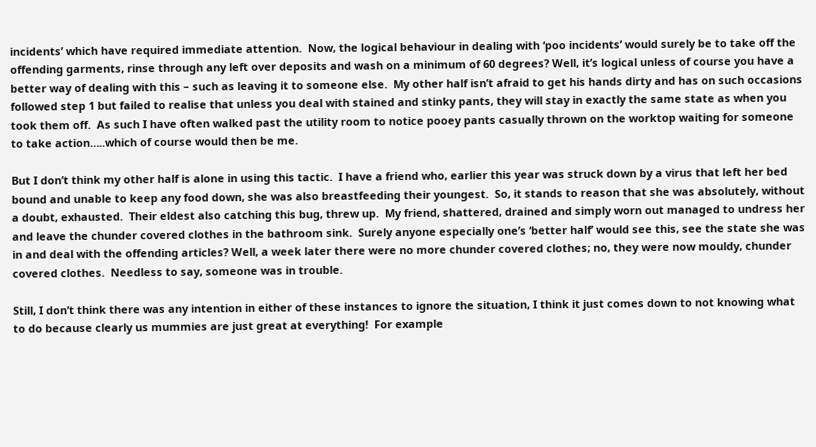incidents’ which have required immediate attention.  Now, the logical behaviour in dealing with ‘poo incidents’ would surely be to take off the offending garments, rinse through any left over deposits and wash on a minimum of 60 degrees? Well, it’s logical unless of course you have a better way of dealing with this – such as leaving it to someone else.  My other half isn’t afraid to get his hands dirty and has on such occasions followed step 1 but failed to realise that unless you deal with stained and stinky pants, they will stay in exactly the same state as when you took them off.  As such I have often walked past the utility room to notice pooey pants casually thrown on the worktop waiting for someone to take action…..which of course would then be me.

But I don’t think my other half is alone in using this tactic.  I have a friend who, earlier this year was struck down by a virus that left her bed bound and unable to keep any food down, she was also breastfeeding their youngest.  So, it stands to reason that she was absolutely, without a doubt, exhausted.  Their eldest also catching this bug, threw up.  My friend, shattered, drained and simply worn out managed to undress her and leave the chunder covered clothes in the bathroom sink.  Surely anyone especially one’s ‘better half’ would see this, see the state she was in and deal with the offending articles? Well, a week later there were no more chunder covered clothes; no, they were now mouldy, chunder covered clothes.  Needless to say, someone was in trouble.

Still, I don’t think there was any intention in either of these instances to ignore the situation, I think it just comes down to not knowing what to do because clearly us mummies are just great at everything!  For example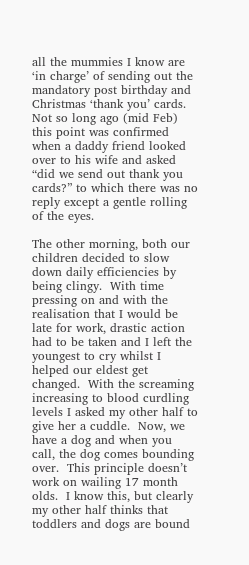all the mummies I know are ‘in charge’ of sending out the mandatory post birthday and Christmas ‘thank you’ cards.  Not so long ago (mid Feb) this point was confirmed when a daddy friend looked over to his wife and asked “did we send out thank you cards?” to which there was no reply except a gentle rolling of the eyes.

The other morning, both our children decided to slow down daily efficiencies by being clingy.  With time pressing on and with the realisation that I would be late for work, drastic action had to be taken and I left the youngest to cry whilst I helped our eldest get changed.  With the screaming increasing to blood curdling levels I asked my other half to give her a cuddle.  Now, we have a dog and when you call, the dog comes bounding over.  This principle doesn’t work on wailing 17 month olds.  I know this, but clearly my other half thinks that toddlers and dogs are bound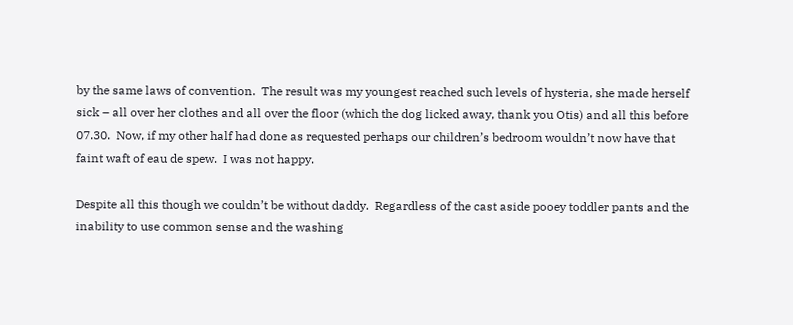by the same laws of convention.  The result was my youngest reached such levels of hysteria, she made herself sick – all over her clothes and all over the floor (which the dog licked away, thank you Otis) and all this before 07.30.  Now, if my other half had done as requested perhaps our children’s bedroom wouldn’t now have that faint waft of eau de spew.  I was not happy.

Despite all this though we couldn’t be without daddy.  Regardless of the cast aside pooey toddler pants and the inability to use common sense and the washing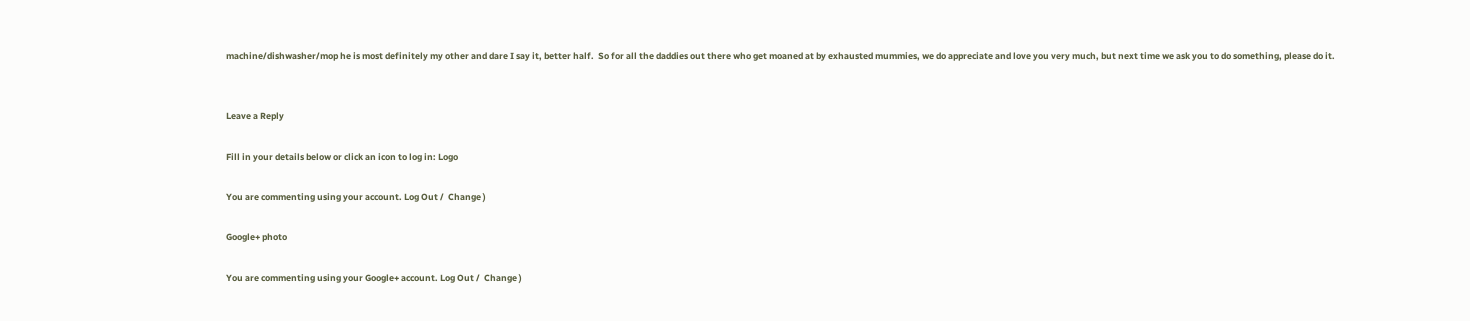machine/dishwasher/mop he is most definitely my other and dare I say it, better half.  So for all the daddies out there who get moaned at by exhausted mummies, we do appreciate and love you very much, but next time we ask you to do something, please do it.


Leave a Reply

Fill in your details below or click an icon to log in: Logo

You are commenting using your account. Log Out /  Change )

Google+ photo

You are commenting using your Google+ account. Log Out /  Change )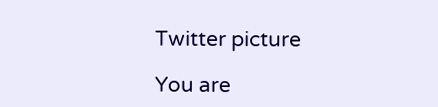Twitter picture

You are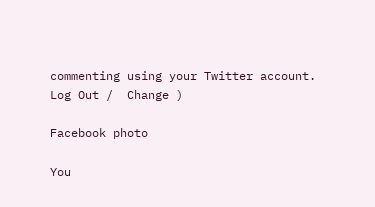commenting using your Twitter account. Log Out /  Change )

Facebook photo

You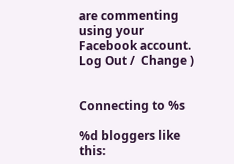are commenting using your Facebook account. Log Out /  Change )


Connecting to %s

%d bloggers like this: